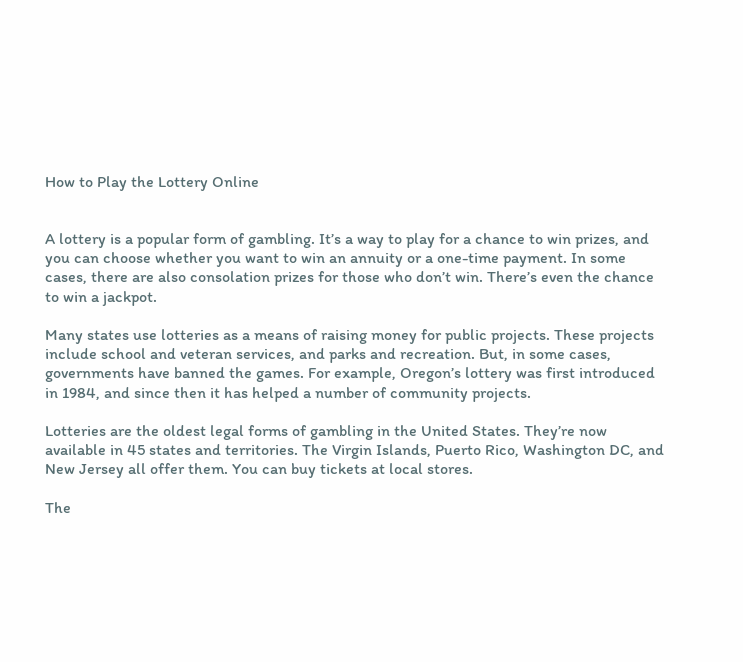How to Play the Lottery Online


A lottery is a popular form of gambling. It’s a way to play for a chance to win prizes, and you can choose whether you want to win an annuity or a one-time payment. In some cases, there are also consolation prizes for those who don’t win. There’s even the chance to win a jackpot.

Many states use lotteries as a means of raising money for public projects. These projects include school and veteran services, and parks and recreation. But, in some cases, governments have banned the games. For example, Oregon’s lottery was first introduced in 1984, and since then it has helped a number of community projects.

Lotteries are the oldest legal forms of gambling in the United States. They’re now available in 45 states and territories. The Virgin Islands, Puerto Rico, Washington DC, and New Jersey all offer them. You can buy tickets at local stores.

The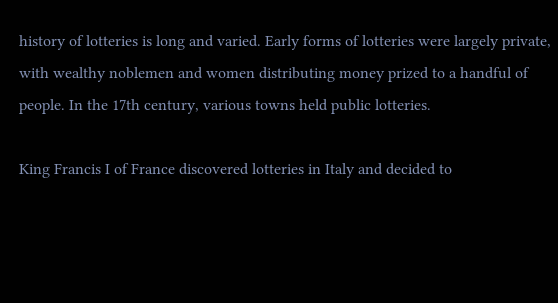history of lotteries is long and varied. Early forms of lotteries were largely private, with wealthy noblemen and women distributing money prized to a handful of people. In the 17th century, various towns held public lotteries.

King Francis I of France discovered lotteries in Italy and decided to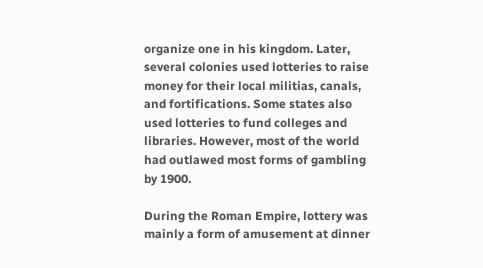organize one in his kingdom. Later, several colonies used lotteries to raise money for their local militias, canals, and fortifications. Some states also used lotteries to fund colleges and libraries. However, most of the world had outlawed most forms of gambling by 1900.

During the Roman Empire, lottery was mainly a form of amusement at dinner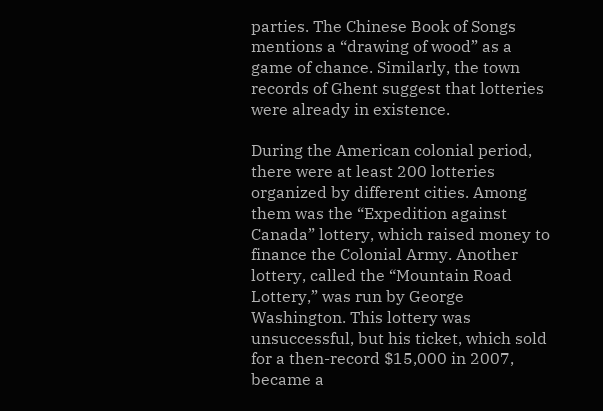parties. The Chinese Book of Songs mentions a “drawing of wood” as a game of chance. Similarly, the town records of Ghent suggest that lotteries were already in existence.

During the American colonial period, there were at least 200 lotteries organized by different cities. Among them was the “Expedition against Canada” lottery, which raised money to finance the Colonial Army. Another lottery, called the “Mountain Road Lottery,” was run by George Washington. This lottery was unsuccessful, but his ticket, which sold for a then-record $15,000 in 2007, became a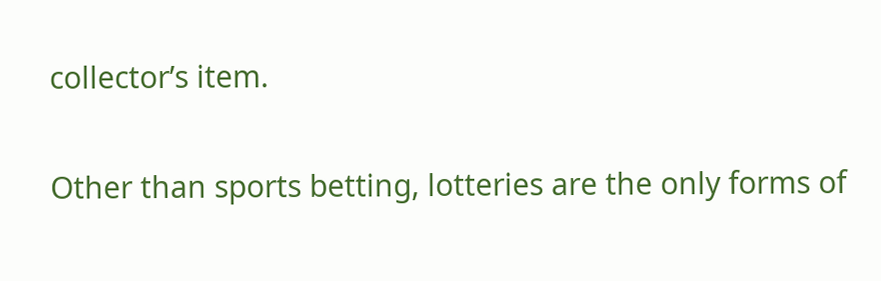collector’s item.

Other than sports betting, lotteries are the only forms of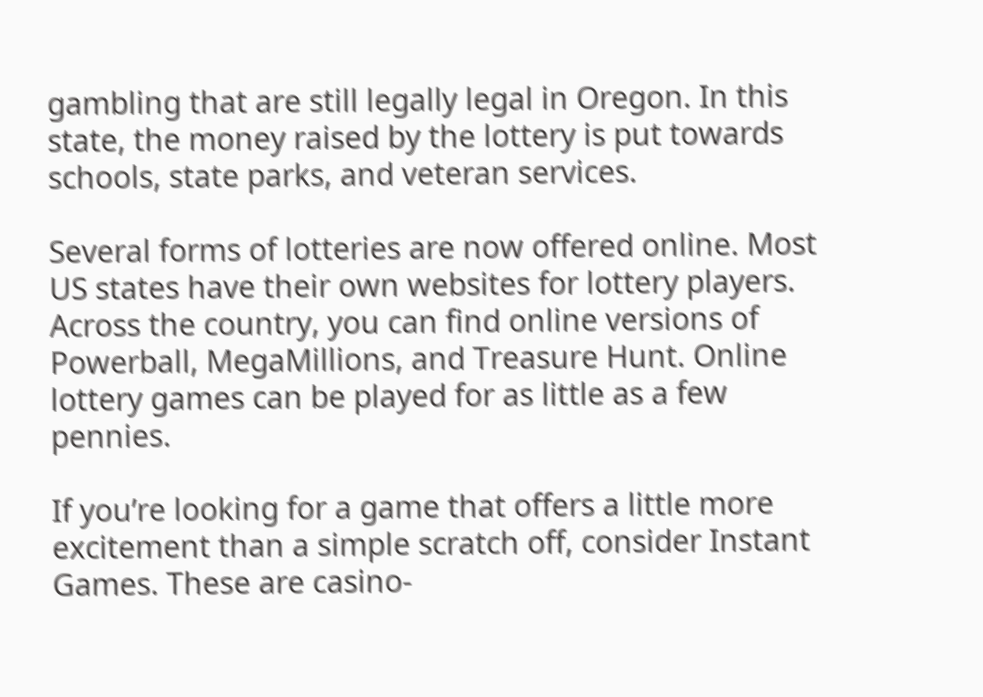gambling that are still legally legal in Oregon. In this state, the money raised by the lottery is put towards schools, state parks, and veteran services.

Several forms of lotteries are now offered online. Most US states have their own websites for lottery players. Across the country, you can find online versions of Powerball, MegaMillions, and Treasure Hunt. Online lottery games can be played for as little as a few pennies.

If you’re looking for a game that offers a little more excitement than a simple scratch off, consider Instant Games. These are casino-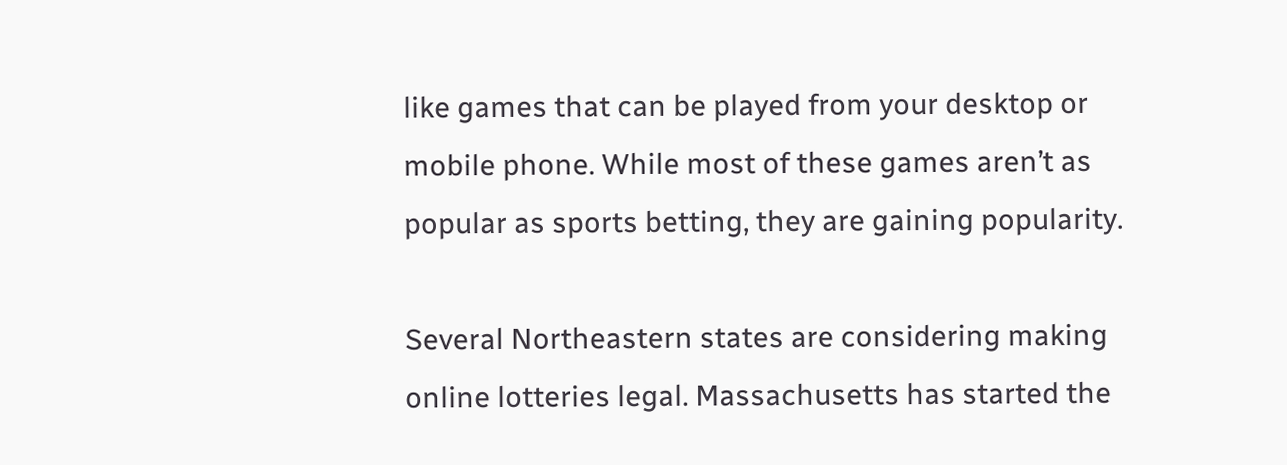like games that can be played from your desktop or mobile phone. While most of these games aren’t as popular as sports betting, they are gaining popularity.

Several Northeastern states are considering making online lotteries legal. Massachusetts has started the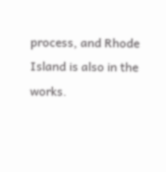process, and Rhode Island is also in the works.